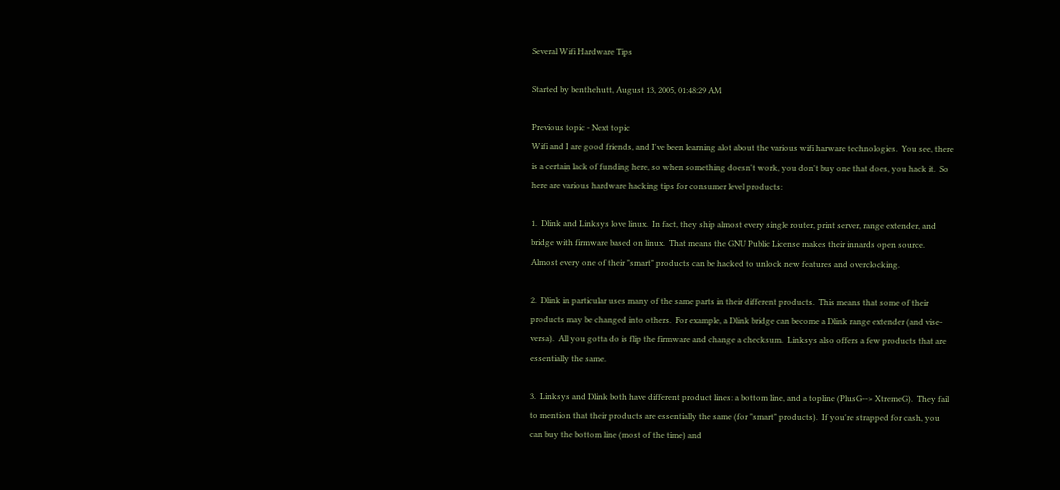Several Wifi Hardware Tips

Started by benthehutt, August 13, 2005, 01:48:29 AM

Previous topic - Next topic
Wifi and I are good friends, and I've been learning alot about the various wifi harware technologies.  You see, there is a certain lack of funding here, so when something doesn't work, you don't buy one that does, you hack it.  So here are various hardware hacking tips for consumer level products:

1.  Dlink and Linksys love linux.  In fact, they ship almost every single router, print server, range extender, and bridge with firmware based on linux.  That means the GNU Public License makes their innards open source.  Almost every one of their "smart" products can be hacked to unlock new features and overclocking.

2.  Dlink in particular uses many of the same parts in their different products.  This means that some of their products may be changed into others.  For example, a Dlink bridge can become a Dlink range extender (and vise-versa).  All you gotta do is flip the firmware and change a checksum.  Linksys also offers a few products that are essentially the same.

3.  Linksys and Dlink both have different product lines: a bottom line, and a topline (PlusG--> XtremeG).  They fail to mention that their products are essentially the same (for "smart" products).  If you're strapped for cash, you can buy the bottom line (most of the time) and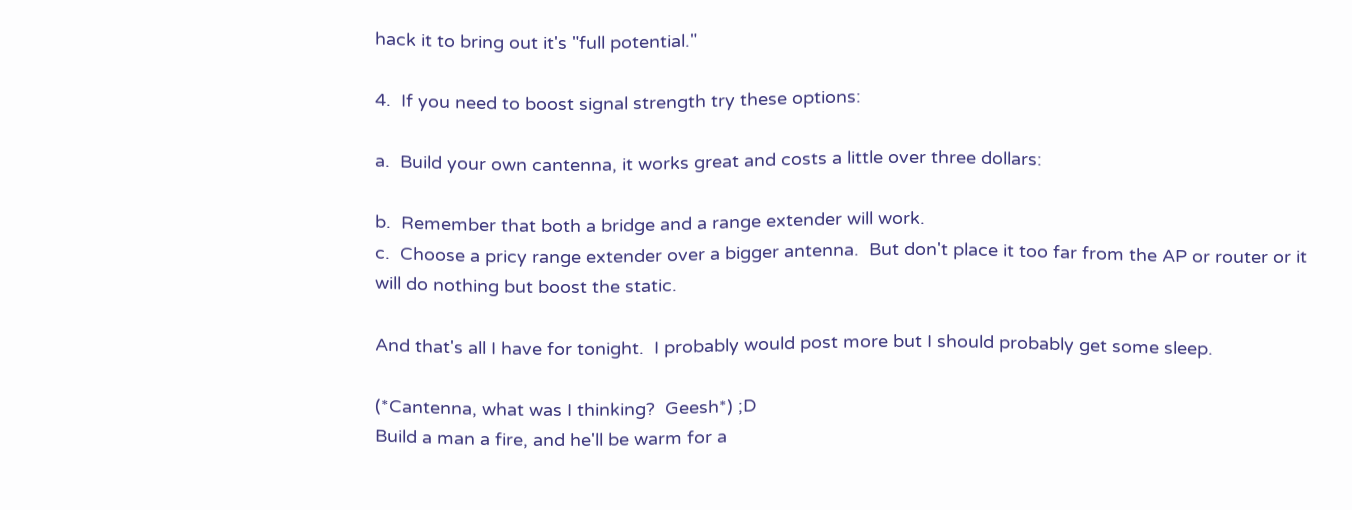hack it to bring out it's "full potential."

4.  If you need to boost signal strength try these options:

a.  Build your own cantenna, it works great and costs a little over three dollars:

b.  Remember that both a bridge and a range extender will work.
c.  Choose a pricy range extender over a bigger antenna.  But don't place it too far from the AP or router or it will do nothing but boost the static.

And that's all I have for tonight.  I probably would post more but I should probably get some sleep.

(*Cantenna, what was I thinking?  Geesh*) ;D
Build a man a fire, and he'll be warm for a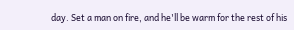day. Set a man on fire, and he'll be warm for the rest of his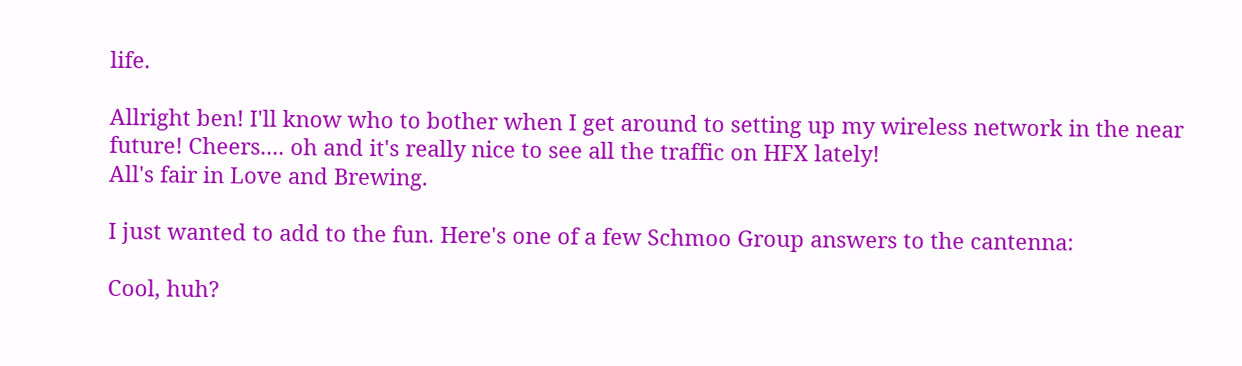life.

Allright ben! I'll know who to bother when I get around to setting up my wireless network in the near future! Cheers.... oh and it's really nice to see all the traffic on HFX lately!
All's fair in Love and Brewing.

I just wanted to add to the fun. Here's one of a few Schmoo Group answers to the cantenna:

Cool, huh?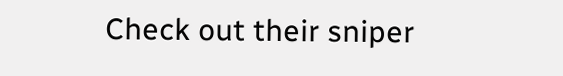Check out their sniper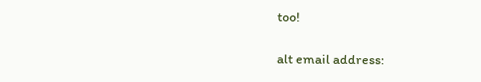too!

alt email address: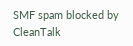SMF spam blocked by CleanTalk